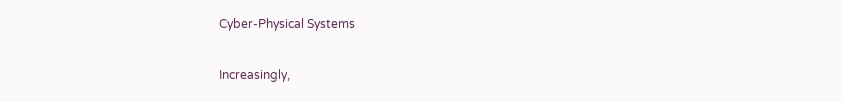Cyber-Physical Systems

Increasingly,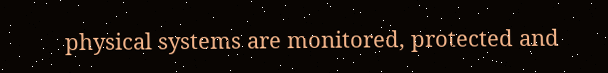physical systems are monitored, protected and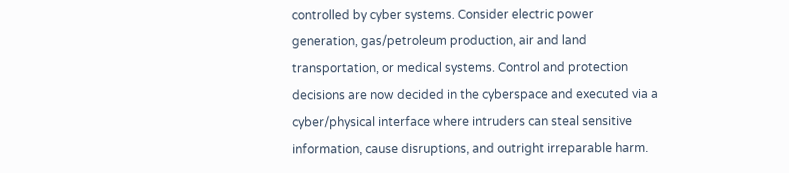controlled by cyber systems. Consider electric power generation, gas/petroleum production, air and land transportation, or medical systems. Control and protection decisions are now decided in the cyberspace and executed via a cyber/physical interface where intruders can steal sensitive information, cause disruptions, and outright irreparable harm.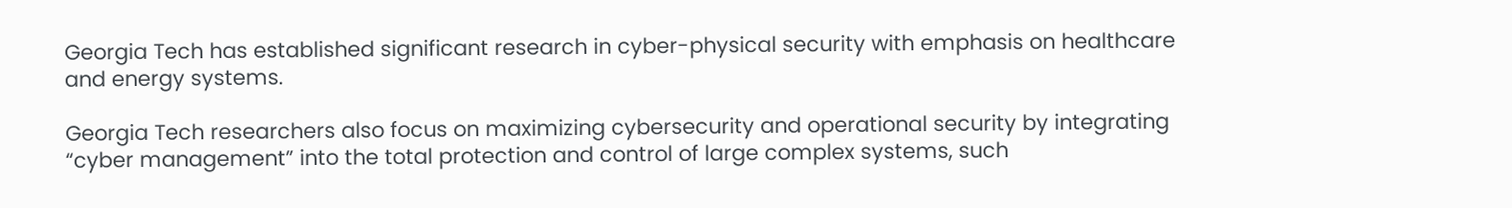Georgia Tech has established significant research in cyber-physical security with emphasis on healthcare and energy systems.

Georgia Tech researchers also focus on maximizing cybersecurity and operational security by integrating “cyber management” into the total protection and control of large complex systems, such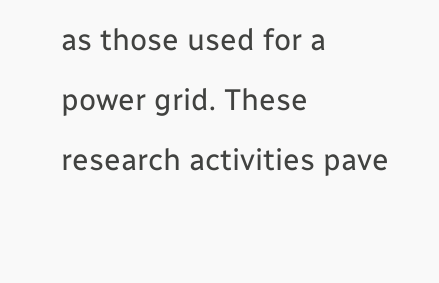as those used for a power grid. These research activities pave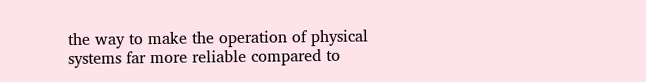the way to make the operation of physical systems far more reliable compared to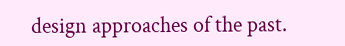design approaches of the past.